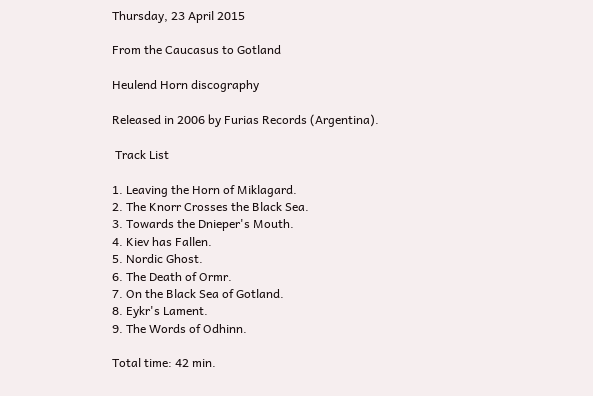Thursday, 23 April 2015

From the Caucasus to Gotland

Heulend Horn discography

Released in 2006 by Furias Records (Argentina).

 Track List

1. Leaving the Horn of Miklagard.
2. The Knorr Crosses the Black Sea.
3. Towards the Dnieper's Mouth.
4. Kiev has Fallen.
5. Nordic Ghost.
6. The Death of Ormr.
7. On the Black Sea of Gotland.
8. Eykr's Lament.
9. The Words of Odhinn.

Total time: 42 min.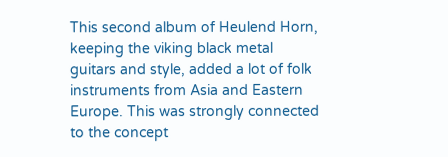This second album of Heulend Horn, keeping the viking black metal guitars and style, added a lot of folk instruments from Asia and Eastern Europe. This was strongly connected to the concept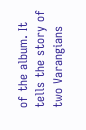of the album. It tells the story of two Varangians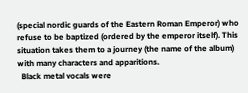(special nordic guards of the Eastern Roman Emperor) who refuse to be baptized (ordered by the emperor itself). This situation takes them to a journey (the name of the album) with many characters and apparitions.
  Black metal vocals were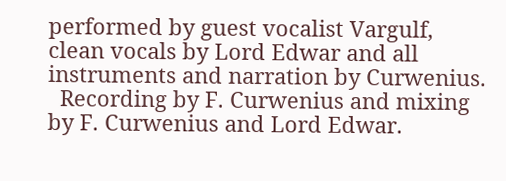performed by guest vocalist Vargulf, clean vocals by Lord Edwar and all instruments and narration by Curwenius.
  Recording by F. Curwenius and mixing by F. Curwenius and Lord Edwar.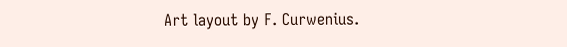Art layout by F. Curwenius.